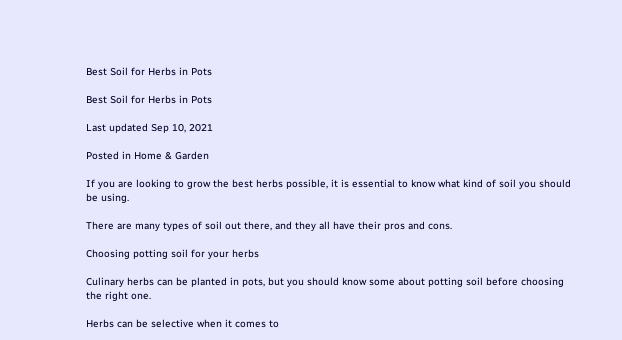Best Soil for Herbs in Pots

Best Soil for Herbs in Pots

Last updated Sep 10, 2021

Posted in Home & Garden

If you are looking to grow the best herbs possible, it is essential to know what kind of soil you should be using.

There are many types of soil out there, and they all have their pros and cons.

Choosing potting soil for your herbs

Culinary herbs can be planted in pots, but you should know some about potting soil before choosing the right one.

Herbs can be selective when it comes to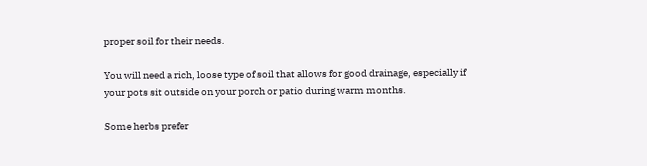proper soil for their needs.

You will need a rich, loose type of soil that allows for good drainage, especially if your pots sit outside on your porch or patio during warm months.

Some herbs prefer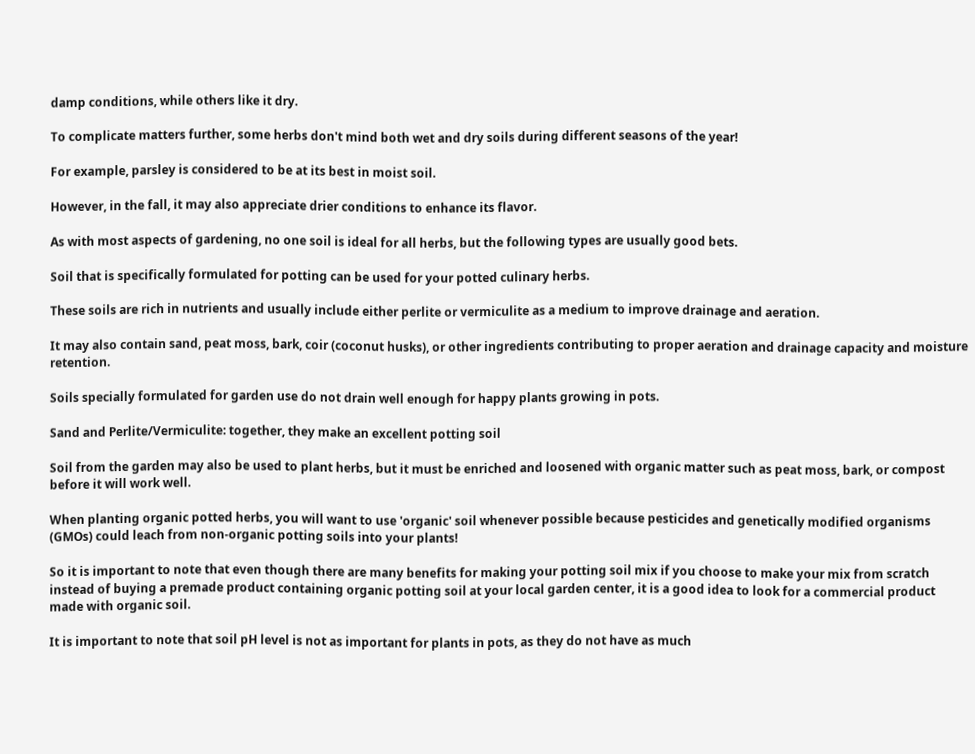damp conditions, while others like it dry.

To complicate matters further, some herbs don't mind both wet and dry soils during different seasons of the year!

For example, parsley is considered to be at its best in moist soil.

However, in the fall, it may also appreciate drier conditions to enhance its flavor.

As with most aspects of gardening, no one soil is ideal for all herbs, but the following types are usually good bets.

Soil that is specifically formulated for potting can be used for your potted culinary herbs.

These soils are rich in nutrients and usually include either perlite or vermiculite as a medium to improve drainage and aeration.

It may also contain sand, peat moss, bark, coir (coconut husks), or other ingredients contributing to proper aeration and drainage capacity and moisture retention.

Soils specially formulated for garden use do not drain well enough for happy plants growing in pots.

Sand and Perlite/Vermiculite: together, they make an excellent potting soil

Soil from the garden may also be used to plant herbs, but it must be enriched and loosened with organic matter such as peat moss, bark, or compost before it will work well.

When planting organic potted herbs, you will want to use 'organic' soil whenever possible because pesticides and genetically modified organisms (GMOs) could leach from non-organic potting soils into your plants!

So it is important to note that even though there are many benefits for making your potting soil mix if you choose to make your mix from scratch instead of buying a premade product containing organic potting soil at your local garden center, it is a good idea to look for a commercial product made with organic soil.

It is important to note that soil pH level is not as important for plants in pots, as they do not have as much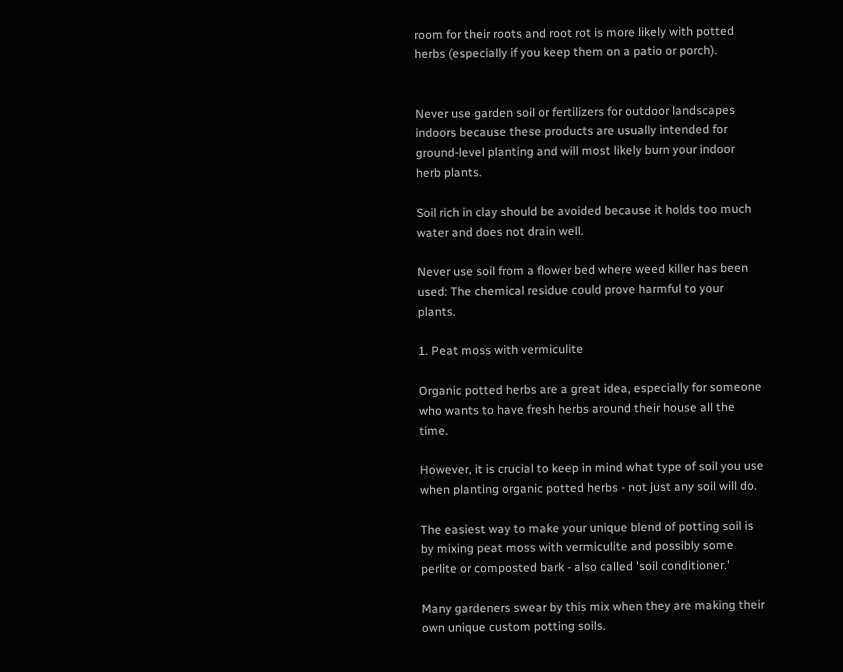room for their roots and root rot is more likely with potted herbs (especially if you keep them on a patio or porch).


Never use garden soil or fertilizers for outdoor landscapes indoors because these products are usually intended for ground-level planting and will most likely burn your indoor herb plants.

Soil rich in clay should be avoided because it holds too much water and does not drain well.

Never use soil from a flower bed where weed killer has been used: The chemical residue could prove harmful to your plants.

1. Peat moss with vermiculite

Organic potted herbs are a great idea, especially for someone who wants to have fresh herbs around their house all the time.

However, it is crucial to keep in mind what type of soil you use when planting organic potted herbs - not just any soil will do.

The easiest way to make your unique blend of potting soil is by mixing peat moss with vermiculite and possibly some perlite or composted bark - also called 'soil conditioner.'

Many gardeners swear by this mix when they are making their own unique custom potting soils.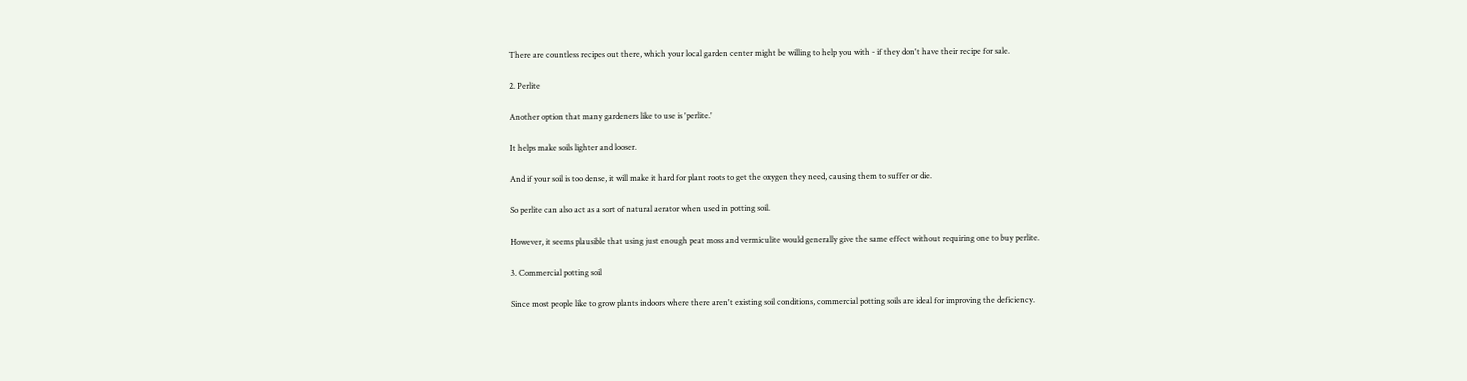There are countless recipes out there, which your local garden center might be willing to help you with - if they don't have their recipe for sale.

2. Perlite

Another option that many gardeners like to use is 'perlite.'

It helps make soils lighter and looser.

And if your soil is too dense, it will make it hard for plant roots to get the oxygen they need, causing them to suffer or die.

So perlite can also act as a sort of natural aerator when used in potting soil.

However, it seems plausible that using just enough peat moss and vermiculite would generally give the same effect without requiring one to buy perlite.

3. Commercial potting soil

Since most people like to grow plants indoors where there aren't existing soil conditions, commercial potting soils are ideal for improving the deficiency.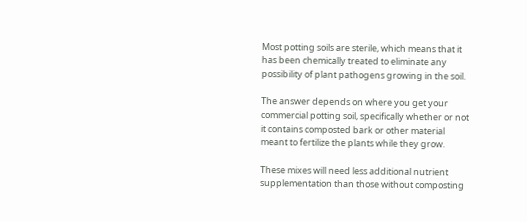Most potting soils are sterile, which means that it has been chemically treated to eliminate any possibility of plant pathogens growing in the soil.

The answer depends on where you get your commercial potting soil, specifically whether or not it contains composted bark or other material meant to fertilize the plants while they grow.

These mixes will need less additional nutrient supplementation than those without composting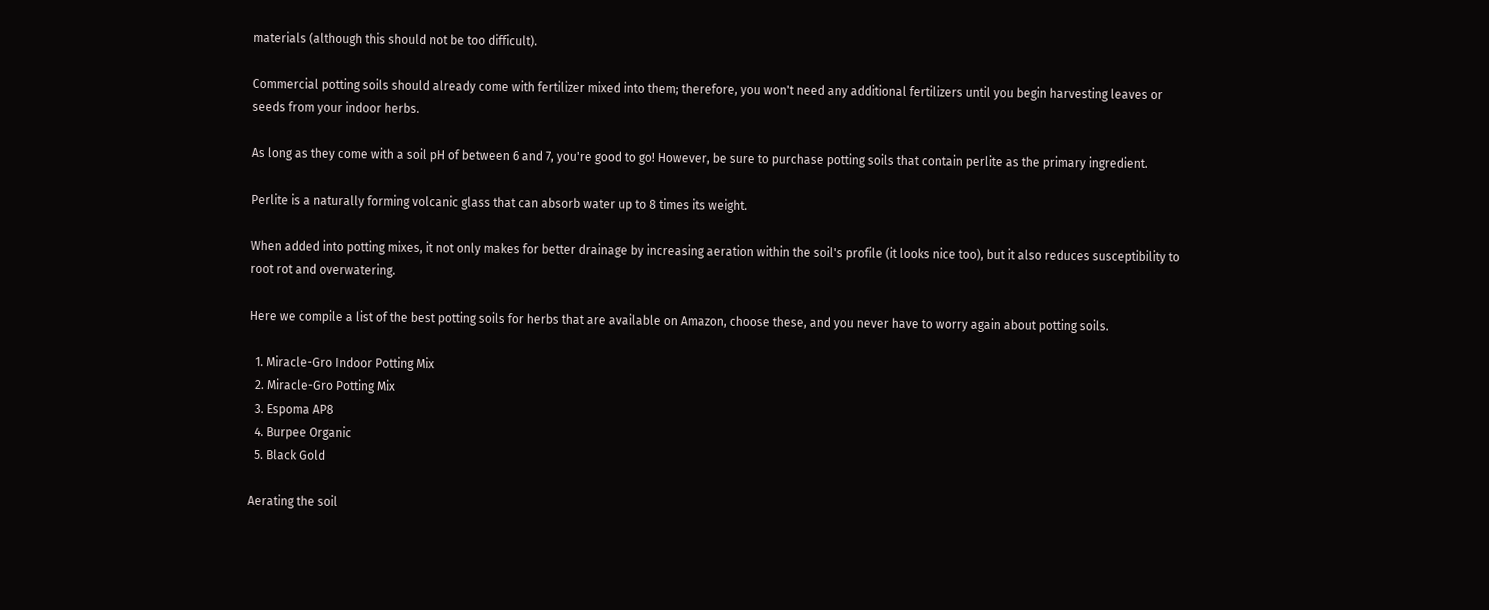materials (although this should not be too difficult).

Commercial potting soils should already come with fertilizer mixed into them; therefore, you won't need any additional fertilizers until you begin harvesting leaves or seeds from your indoor herbs.

As long as they come with a soil pH of between 6 and 7, you're good to go! However, be sure to purchase potting soils that contain perlite as the primary ingredient.

Perlite is a naturally forming volcanic glass that can absorb water up to 8 times its weight.

When added into potting mixes, it not only makes for better drainage by increasing aeration within the soil's profile (it looks nice too), but it also reduces susceptibility to root rot and overwatering.

Here we compile a list of the best potting soils for herbs that are available on Amazon, choose these, and you never have to worry again about potting soils.

  1. Miracle-Gro Indoor Potting Mix
  2. Miracle-Gro Potting Mix
  3. Espoma AP8
  4. Burpee Organic
  5. Black Gold

Aerating the soil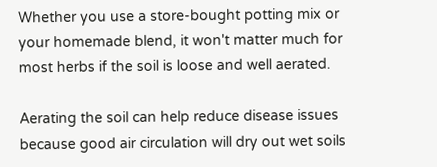Whether you use a store-bought potting mix or your homemade blend, it won't matter much for most herbs if the soil is loose and well aerated.

Aerating the soil can help reduce disease issues because good air circulation will dry out wet soils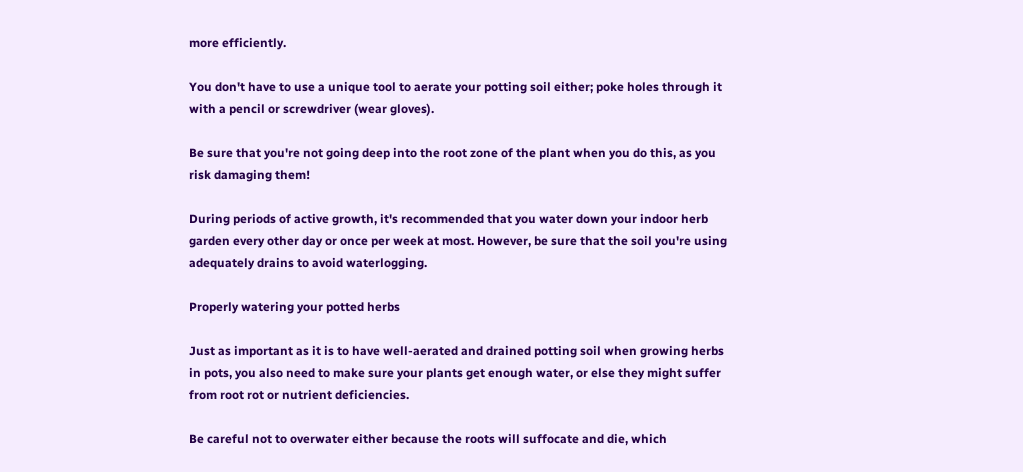more efficiently.

You don't have to use a unique tool to aerate your potting soil either; poke holes through it with a pencil or screwdriver (wear gloves).

Be sure that you're not going deep into the root zone of the plant when you do this, as you risk damaging them!

During periods of active growth, it's recommended that you water down your indoor herb garden every other day or once per week at most. However, be sure that the soil you're using adequately drains to avoid waterlogging.

Properly watering your potted herbs

Just as important as it is to have well-aerated and drained potting soil when growing herbs in pots, you also need to make sure your plants get enough water, or else they might suffer from root rot or nutrient deficiencies.

Be careful not to overwater either because the roots will suffocate and die, which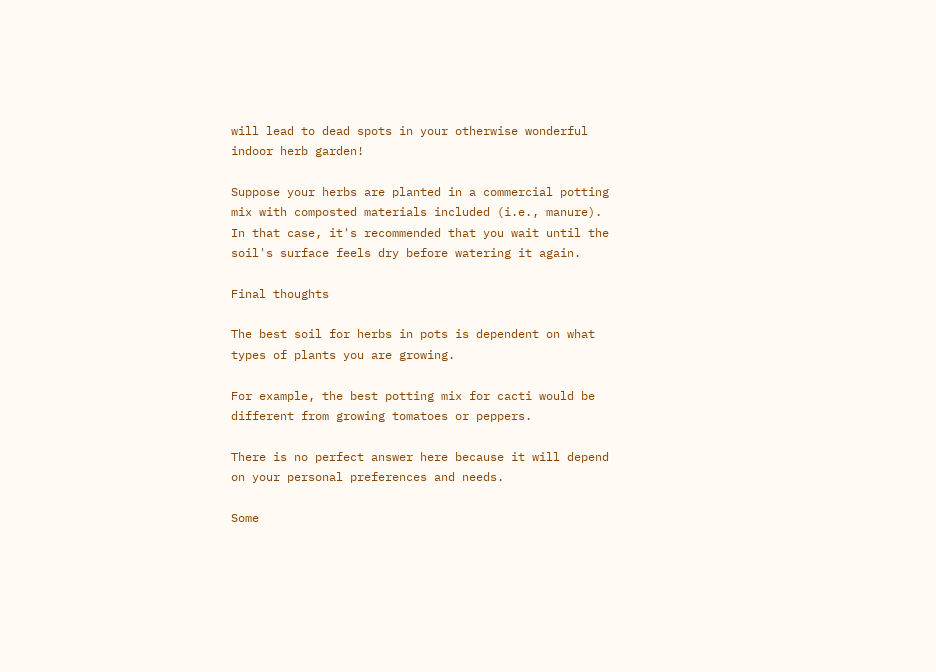will lead to dead spots in your otherwise wonderful indoor herb garden!

Suppose your herbs are planted in a commercial potting mix with composted materials included (i.e., manure). In that case, it's recommended that you wait until the soil's surface feels dry before watering it again.

Final thoughts

The best soil for herbs in pots is dependent on what types of plants you are growing.

For example, the best potting mix for cacti would be different from growing tomatoes or peppers.

There is no perfect answer here because it will depend on your personal preferences and needs.

Some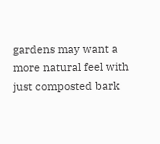gardens may want a more natural feel with just composted bark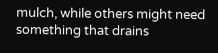mulch, while others might need something that drains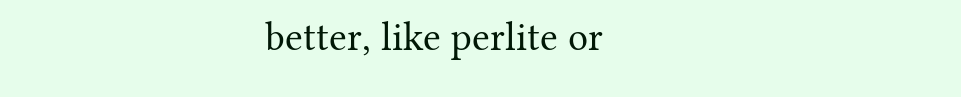better, like perlite or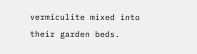vermiculite mixed into their garden beds.